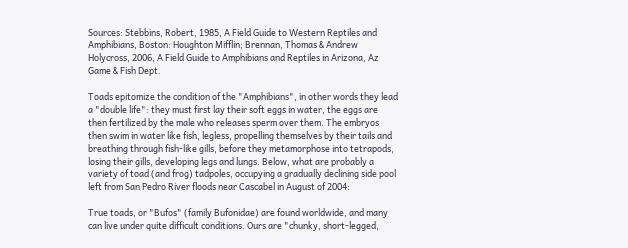Sources: Stebbins, Robert, 1985, A Field Guide to Western Reptiles and Amphibians, Boston: Houghton Mifflin; Brennan, Thomas & Andrew Holycross, 2006, A Field Guide to Amphibians and Reptiles in Arizona, Az Game & Fish Dept.

Toads epitomize the condition of the "Amphibians", in other words they lead a "double life": they must first lay their soft eggs in water, the eggs are then fertilized by the male who releases sperm over them. The embryos then swim in water like fish, legless, propelling themselves by their tails and breathing through fish-like gills, before they metamorphose into tetrapods, losing their gills, developing legs and lungs. Below, what are probably a variety of toad (and frog) tadpoles, occupying a gradually declining side pool left from San Pedro River floods near Cascabel in August of 2004:

True toads, or "Bufos" (family Bufonidae) are found worldwide, and many can live under quite difficult conditions. Ours are "chunky, short-legged,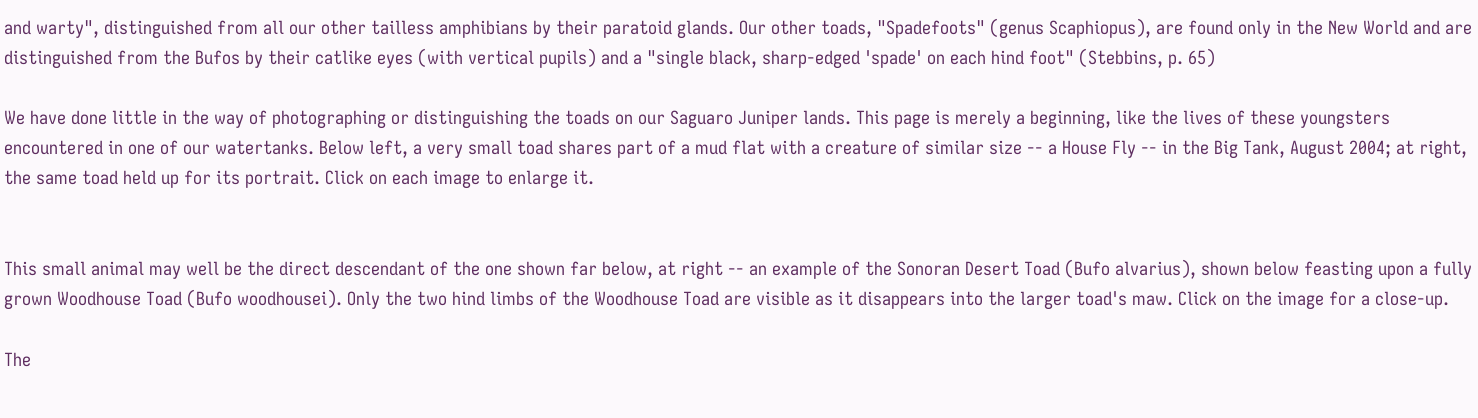and warty", distinguished from all our other tailless amphibians by their paratoid glands. Our other toads, "Spadefoots" (genus Scaphiopus), are found only in the New World and are distinguished from the Bufos by their catlike eyes (with vertical pupils) and a "single black, sharp-edged 'spade' on each hind foot" (Stebbins, p. 65)

We have done little in the way of photographing or distinguishing the toads on our Saguaro Juniper lands. This page is merely a beginning, like the lives of these youngsters encountered in one of our watertanks. Below left, a very small toad shares part of a mud flat with a creature of similar size -- a House Fly -- in the Big Tank, August 2004; at right, the same toad held up for its portrait. Click on each image to enlarge it.


This small animal may well be the direct descendant of the one shown far below, at right -- an example of the Sonoran Desert Toad (Bufo alvarius), shown below feasting upon a fully grown Woodhouse Toad (Bufo woodhousei). Only the two hind limbs of the Woodhouse Toad are visible as it disappears into the larger toad's maw. Click on the image for a close-up.

The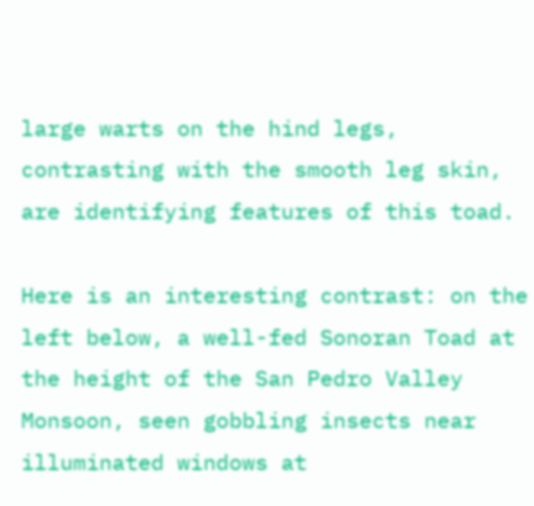large warts on the hind legs, contrasting with the smooth leg skin, are identifying features of this toad.

Here is an interesting contrast: on the left below, a well-fed Sonoran Toad at the height of the San Pedro Valley Monsoon, seen gobbling insects near illuminated windows at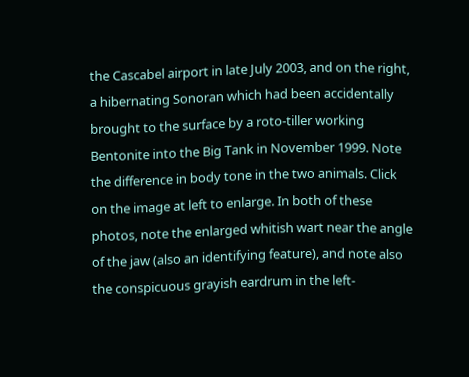the Cascabel airport in late July 2003, and on the right, a hibernating Sonoran which had been accidentally brought to the surface by a roto-tiller working Bentonite into the Big Tank in November 1999. Note the difference in body tone in the two animals. Click on the image at left to enlarge. In both of these photos, note the enlarged whitish wart near the angle of the jaw (also an identifying feature), and note also the conspicuous grayish eardrum in the left-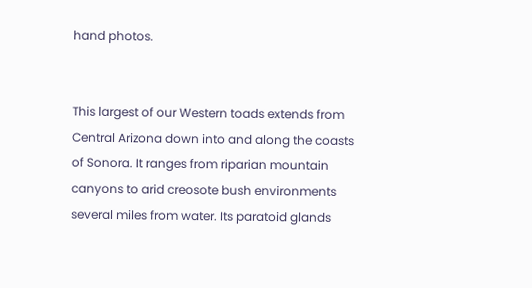hand photos.


This largest of our Western toads extends from Central Arizona down into and along the coasts of Sonora. It ranges from riparian mountain canyons to arid creosote bush environments several miles from water. Its paratoid glands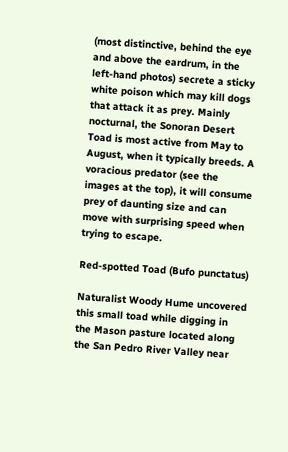(most distinctive, behind the eye and above the eardrum, in the left-hand photos) secrete a sticky white poison which may kill dogs that attack it as prey. Mainly nocturnal, the Sonoran Desert Toad is most active from May to August, when it typically breeds. A voracious predator (see the images at the top), it will consume prey of daunting size and can move with surprising speed when trying to escape.

Red-spotted Toad (Bufo punctatus)

Naturalist Woody Hume uncovered this small toad while digging in the Mason pasture located along the San Pedro River Valley near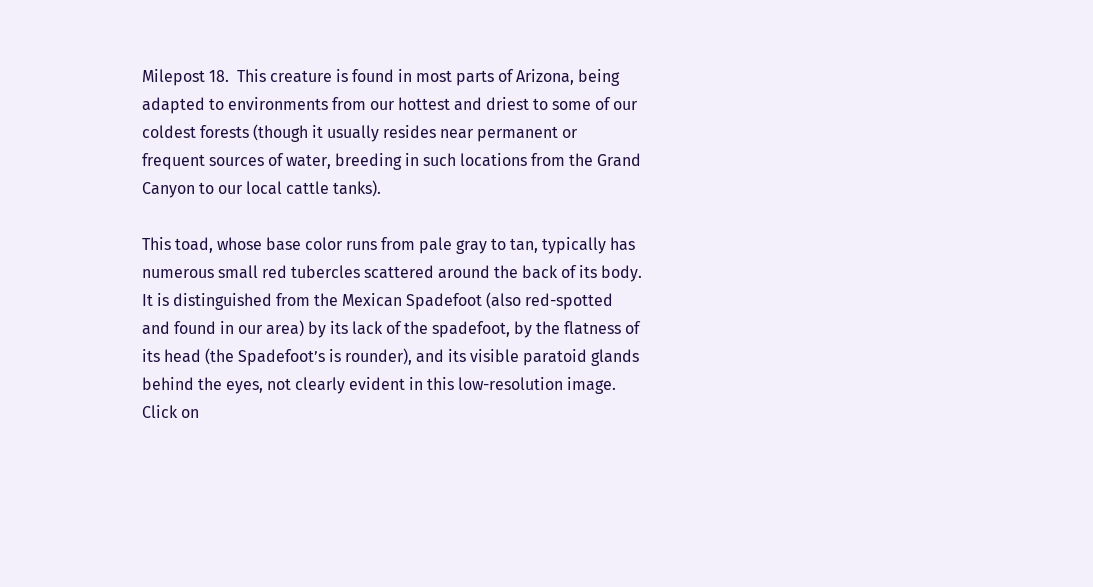Milepost 18.  This creature is found in most parts of Arizona, being adapted to environments from our hottest and driest to some of our coldest forests (though it usually resides near permanent or frequent sources of water, breeding in such locations from the Grand Canyon to our local cattle tanks).

This toad, whose base color runs from pale gray to tan, typically has numerous small red tubercles scattered around the back of its body.  It is distinguished from the Mexican Spadefoot (also red-spotted and found in our area) by its lack of the spadefoot, by the flatness of its head (the Spadefoot’s is rounder), and its visible paratoid glands behind the eyes, not clearly evident in this low-resolution image. Click on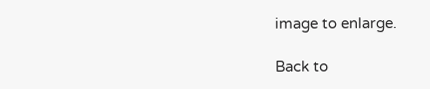image to enlarge.

Back to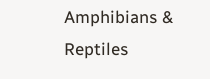Amphibians & Reptiles